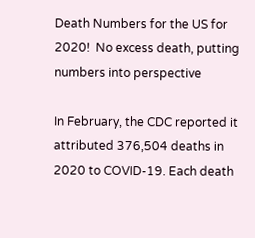Death Numbers for the US for 2020!  No excess death, putting numbers into perspective

In February, the CDC reported it attributed 376,504 deaths in 2020 to COVID-19. Each death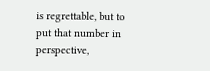is regrettable, but to put that number in perspective,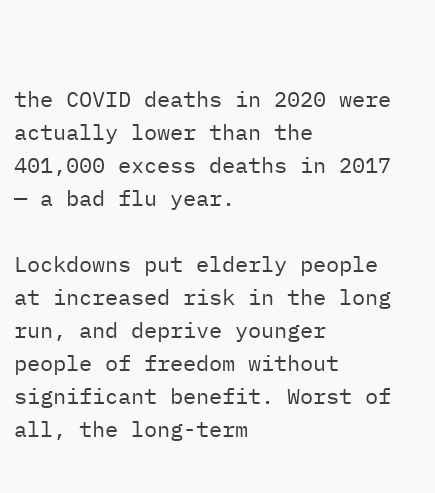the COVID deaths in 2020 were actually lower than the 401,000 excess deaths in 2017 — a bad flu year.

Lockdowns put elderly people at increased risk in the long run, and deprive younger people of freedom without significant benefit. Worst of all, the long-term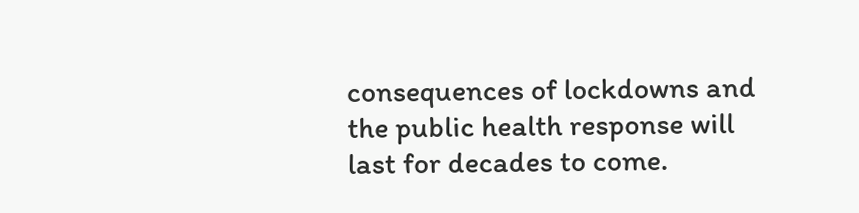consequences of lockdowns and the public health response will last for decades to come.